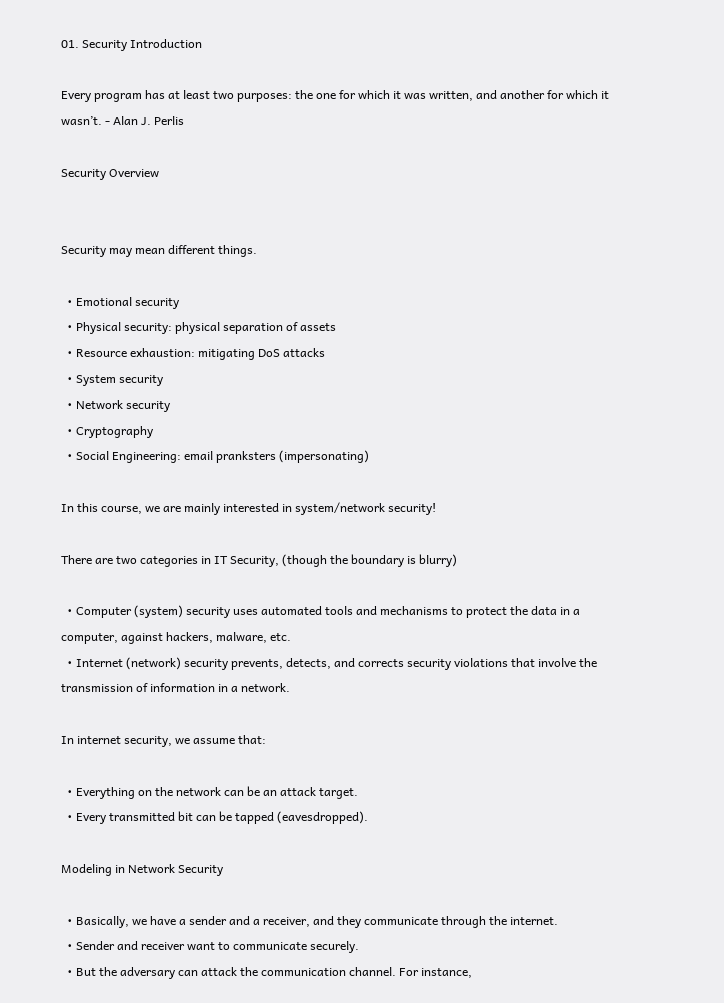01. Security Introduction

Every program has at least two purposes: the one for which it was written, and another for which it wasn’t. - Alan J. Perlis

Security Overview


Security may mean different things.

  • Emotional security
  • Physical security: physical separation of assets
  • Resource exhaustion: mitigating DoS attacks
  • System security
  • Network security
  • Cryptography
  • Social Engineering: email pranksters (impersonating)

In this course, we are mainly interested in system/network security!

There are two categories in IT Security, (though the boundary is blurry)

  • Computer (system) security uses automated tools and mechanisms to protect the data in a computer, against hackers, malware, etc.
  • Internet (network) security prevents, detects, and corrects security violations that involve the transmission of information in a network.

In internet security, we assume that:

  • Everything on the network can be an attack target.
  • Every transmitted bit can be tapped (eavesdropped).

Modeling in Network Security

  • Basically, we have a sender and a receiver, and they communicate through the internet.
  • Sender and receiver want to communicate securely.
  • But the adversary can attack the communication channel. For instance,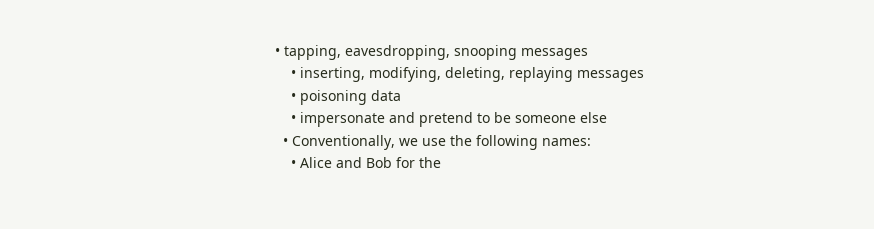• tapping, eavesdropping, snooping messages
    • inserting, modifying, deleting, replaying messages
    • poisoning data
    • impersonate and pretend to be someone else
  • Conventionally, we use the following names:
    • Alice and Bob for the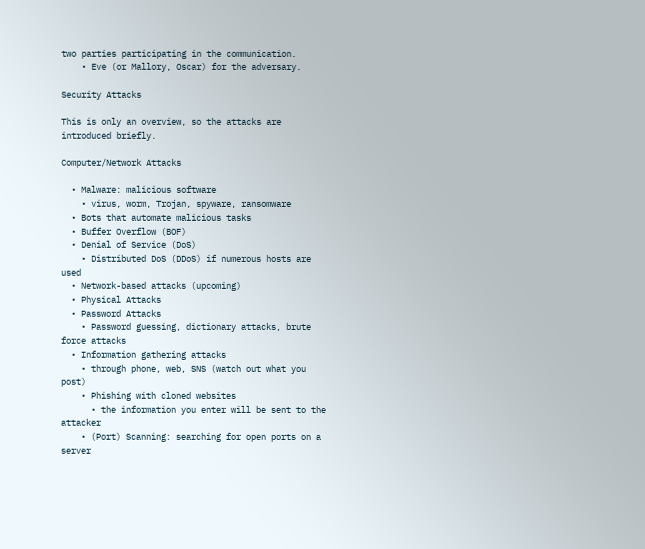two parties participating in the communication.
    • Eve (or Mallory, Oscar) for the adversary.

Security Attacks

This is only an overview, so the attacks are introduced briefly.

Computer/Network Attacks

  • Malware: malicious software
    • virus, worm, Trojan, spyware, ransomware
  • Bots that automate malicious tasks
  • Buffer Overflow (BOF)
  • Denial of Service (DoS)
    • Distributed DoS (DDoS) if numerous hosts are used
  • Network-based attacks (upcoming)
  • Physical Attacks
  • Password Attacks
    • Password guessing, dictionary attacks, brute force attacks
  • Information gathering attacks
    • through phone, web, SNS (watch out what you post)
    • Phishing with cloned websites
      • the information you enter will be sent to the attacker
    • (Port) Scanning: searching for open ports on a server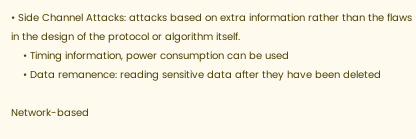• Side Channel Attacks: attacks based on extra information rather than the flaws in the design of the protocol or algorithm itself.
    • Timing information, power consumption can be used
    • Data remanence: reading sensitive data after they have been deleted

Network-based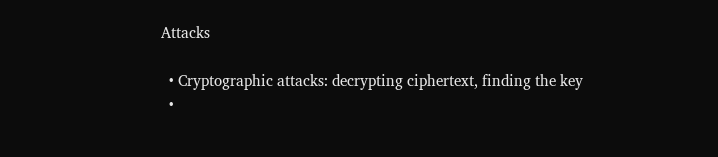Attacks

  • Cryptographic attacks: decrypting ciphertext, finding the key
  •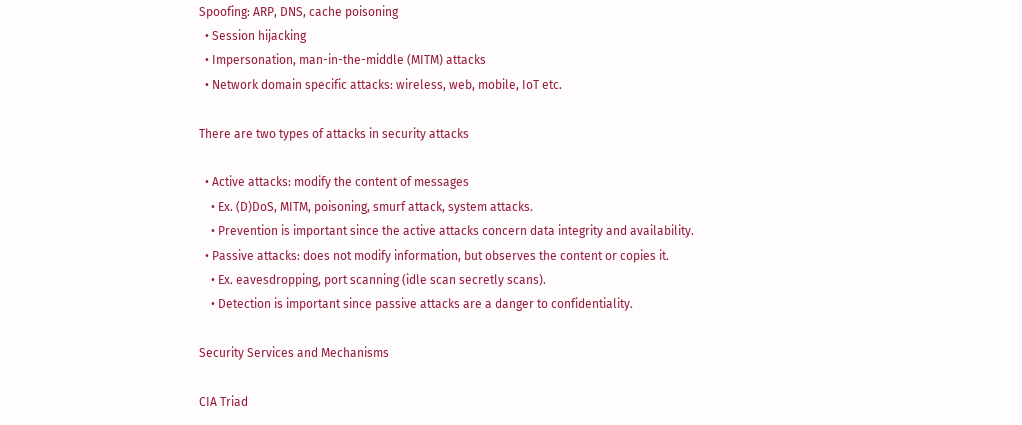Spoofing: ARP, DNS, cache poisoning
  • Session hijacking
  • Impersonation, man-in-the-middle (MITM) attacks
  • Network domain specific attacks: wireless, web, mobile, IoT etc.

There are two types of attacks in security attacks

  • Active attacks: modify the content of messages
    • Ex. (D)DoS, MITM, poisoning, smurf attack, system attacks.
    • Prevention is important since the active attacks concern data integrity and availability.
  • Passive attacks: does not modify information, but observes the content or copies it.
    • Ex. eavesdropping, port scanning (idle scan secretly scans).
    • Detection is important since passive attacks are a danger to confidentiality.

Security Services and Mechanisms

CIA Triad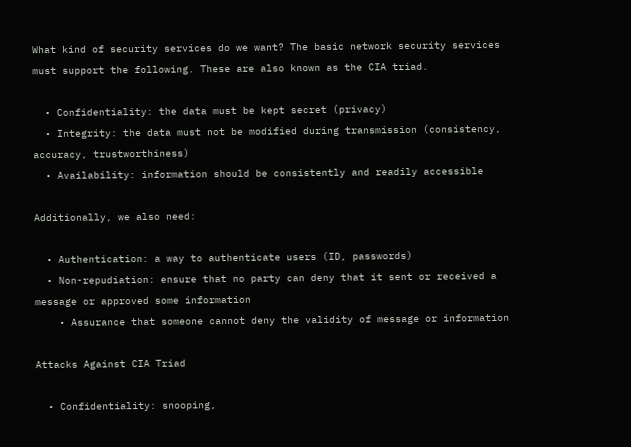What kind of security services do we want? The basic network security services must support the following. These are also known as the CIA triad.

  • Confidentiality: the data must be kept secret (privacy)
  • Integrity: the data must not be modified during transmission (consistency, accuracy, trustworthiness)
  • Availability: information should be consistently and readily accessible

Additionally, we also need:

  • Authentication: a way to authenticate users (ID, passwords)
  • Non-repudiation: ensure that no party can deny that it sent or received a message or approved some information
    • Assurance that someone cannot deny the validity of message or information

Attacks Against CIA Triad

  • Confidentiality: snooping,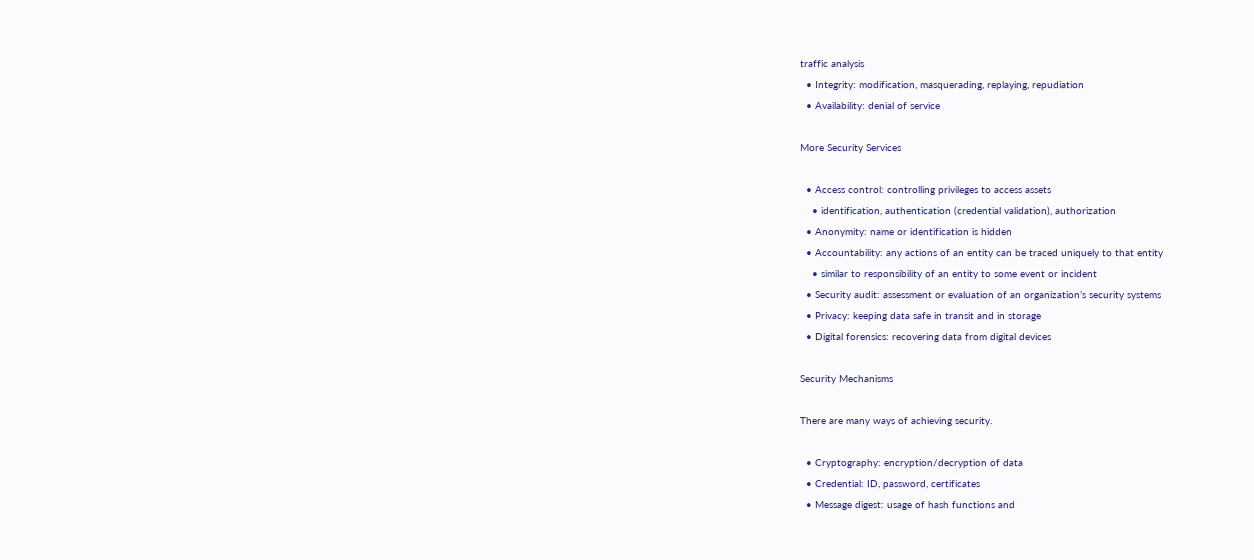traffic analysis
  • Integrity: modification, masquerading, replaying, repudiation
  • Availability: denial of service

More Security Services

  • Access control: controlling privileges to access assets
    • identification, authentication (credential validation), authorization
  • Anonymity: name or identification is hidden
  • Accountability: any actions of an entity can be traced uniquely to that entity
    • similar to responsibility of an entity to some event or incident
  • Security audit: assessment or evaluation of an organization’s security systems
  • Privacy: keeping data safe in transit and in storage
  • Digital forensics: recovering data from digital devices

Security Mechanisms

There are many ways of achieving security.

  • Cryptography: encryption/decryption of data
  • Credential: ID, password, certificates
  • Message digest: usage of hash functions and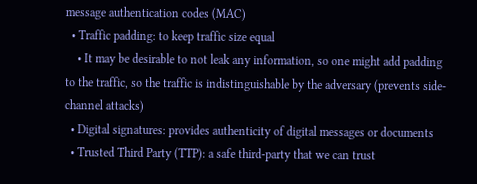message authentication codes (MAC)
  • Traffic padding: to keep traffic size equal
    • It may be desirable to not leak any information, so one might add padding to the traffic, so the traffic is indistinguishable by the adversary (prevents side-channel attacks)
  • Digital signatures: provides authenticity of digital messages or documents
  • Trusted Third Party (TTP): a safe third-party that we can trust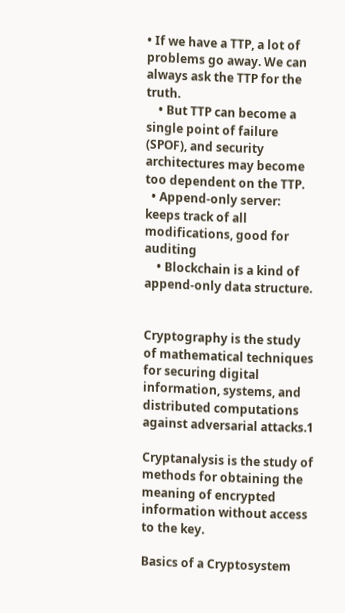• If we have a TTP, a lot of problems go away. We can always ask the TTP for the truth.
    • But TTP can become a single point of failure (SPOF), and security architectures may become too dependent on the TTP.
  • Append-only server: keeps track of all modifications, good for auditing
    • Blockchain is a kind of append-only data structure.


Cryptography is the study of mathematical techniques for securing digital information, systems, and distributed computations against adversarial attacks.1

Cryptanalysis is the study of methods for obtaining the meaning of encrypted information without access to the key.

Basics of a Cryptosystem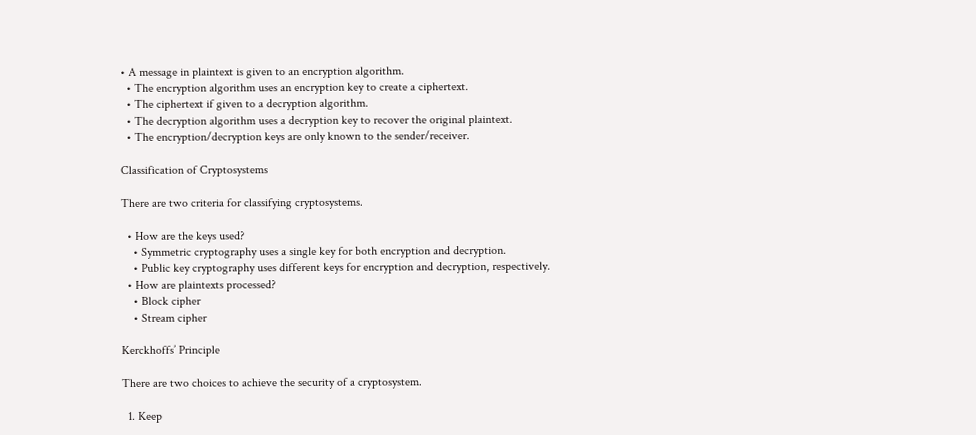• A message in plaintext is given to an encryption algorithm.
  • The encryption algorithm uses an encryption key to create a ciphertext.
  • The ciphertext if given to a decryption algorithm.
  • The decryption algorithm uses a decryption key to recover the original plaintext.
  • The encryption/decryption keys are only known to the sender/receiver.

Classification of Cryptosystems

There are two criteria for classifying cryptosystems.

  • How are the keys used?
    • Symmetric cryptography uses a single key for both encryption and decryption.
    • Public key cryptography uses different keys for encryption and decryption, respectively.
  • How are plaintexts processed?
    • Block cipher
    • Stream cipher

Kerckhoffs’ Principle

There are two choices to achieve the security of a cryptosystem.

  1. Keep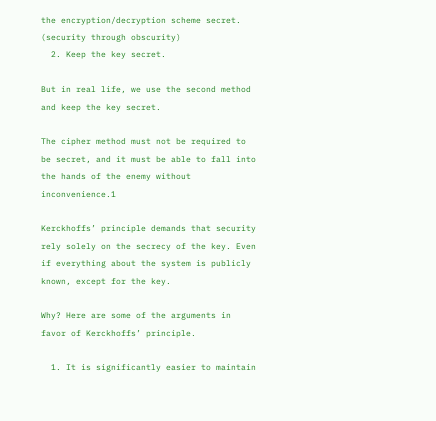the encryption/decryption scheme secret. (security through obscurity)
  2. Keep the key secret.

But in real life, we use the second method and keep the key secret.

The cipher method must not be required to be secret, and it must be able to fall into the hands of the enemy without inconvenience.1

Kerckhoffs’ principle demands that security rely solely on the secrecy of the key. Even if everything about the system is publicly known, except for the key.

Why? Here are some of the arguments in favor of Kerckhoffs’ principle.

  1. It is significantly easier to maintain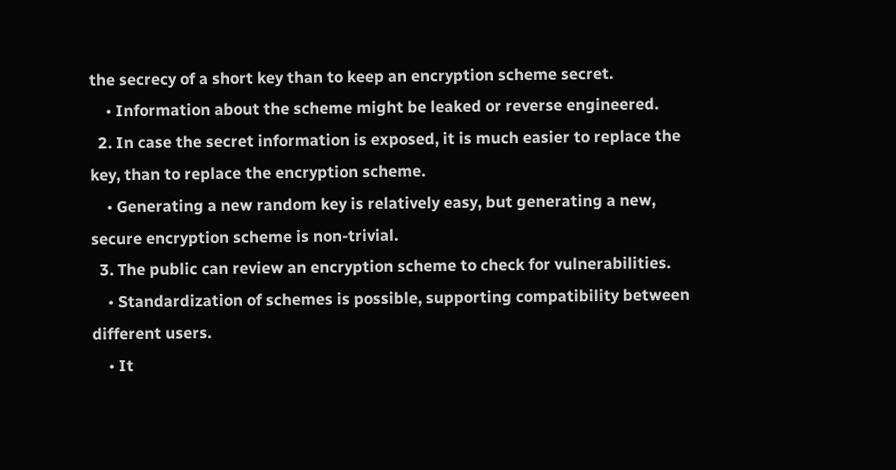the secrecy of a short key than to keep an encryption scheme secret.
    • Information about the scheme might be leaked or reverse engineered.
  2. In case the secret information is exposed, it is much easier to replace the key, than to replace the encryption scheme.
    • Generating a new random key is relatively easy, but generating a new, secure encryption scheme is non-trivial.
  3. The public can review an encryption scheme to check for vulnerabilities.
    • Standardization of schemes is possible, supporting compatibility between different users.
    • It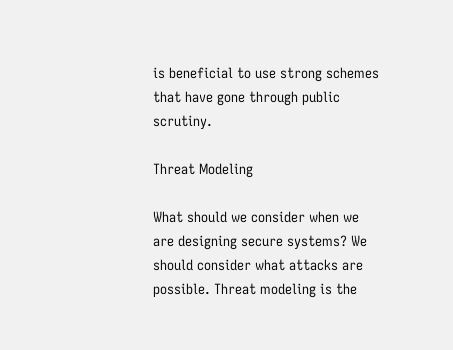is beneficial to use strong schemes that have gone through public scrutiny.

Threat Modeling

What should we consider when we are designing secure systems? We should consider what attacks are possible. Threat modeling is the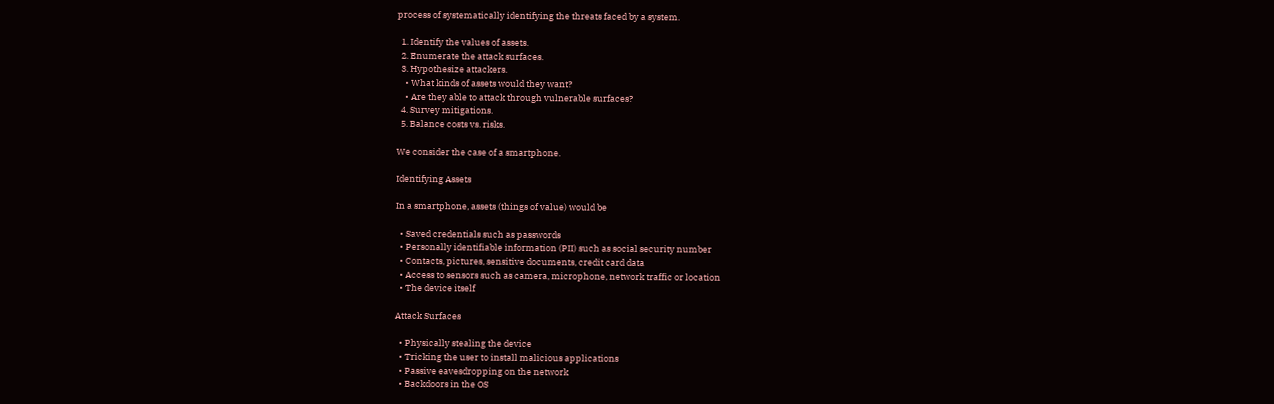process of systematically identifying the threats faced by a system.

  1. Identify the values of assets.
  2. Enumerate the attack surfaces.
  3. Hypothesize attackers.
    • What kinds of assets would they want?
    • Are they able to attack through vulnerable surfaces?
  4. Survey mitigations.
  5. Balance costs vs. risks.

We consider the case of a smartphone.

Identifying Assets

In a smartphone, assets (things of value) would be

  • Saved credentials such as passwords
  • Personally identifiable information (PII) such as social security number
  • Contacts, pictures, sensitive documents, credit card data
  • Access to sensors such as camera, microphone, network traffic or location
  • The device itself

Attack Surfaces

  • Physically stealing the device
  • Tricking the user to install malicious applications
  • Passive eavesdropping on the network
  • Backdoors in the OS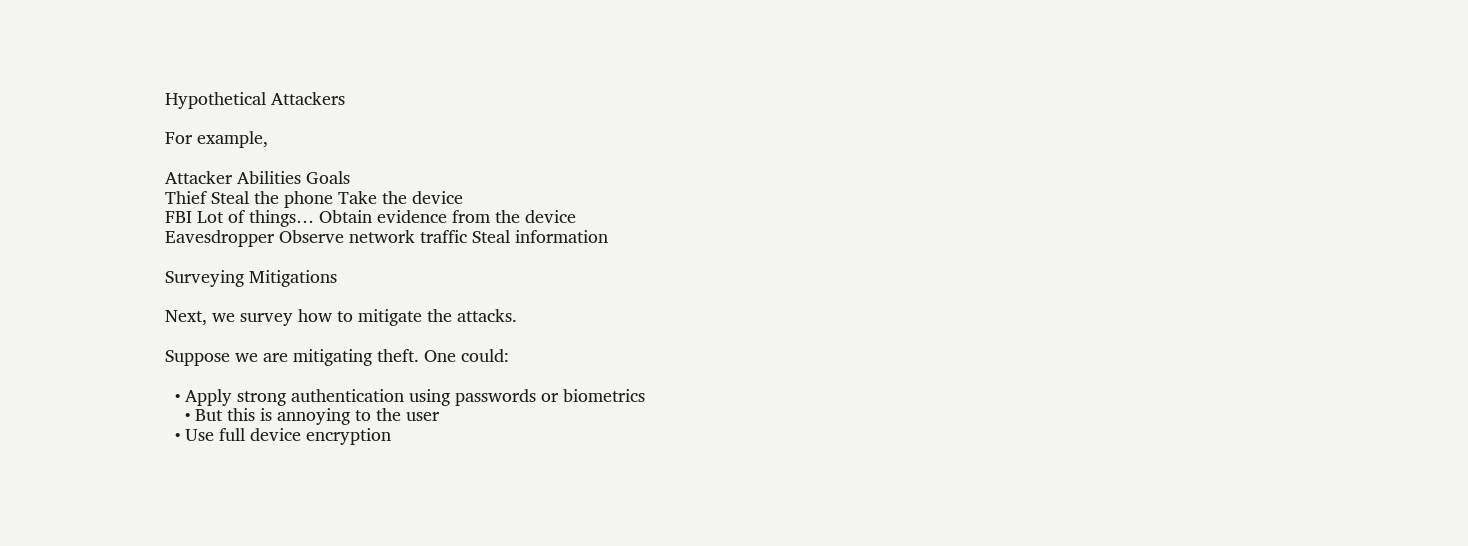Hypothetical Attackers

For example,

Attacker Abilities Goals
Thief Steal the phone Take the device
FBI Lot of things… Obtain evidence from the device
Eavesdropper Observe network traffic Steal information

Surveying Mitigations

Next, we survey how to mitigate the attacks.

Suppose we are mitigating theft. One could:

  • Apply strong authentication using passwords or biometrics
    • But this is annoying to the user
  • Use full device encryption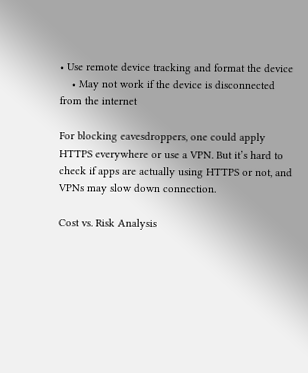• Use remote device tracking and format the device
    • May not work if the device is disconnected from the internet

For blocking eavesdroppers, one could apply HTTPS everywhere or use a VPN. But it’s hard to check if apps are actually using HTTPS or not, and VPNs may slow down connection.

Cost vs. Risk Analysis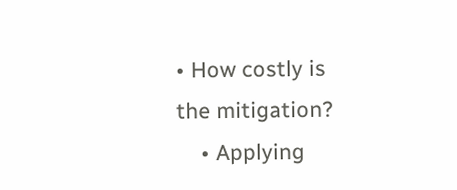• How costly is the mitigation?
    • Applying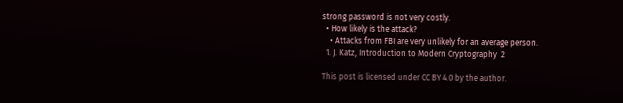strong password is not very costly.
  • How likely is the attack?
    • Attacks from FBI are very unlikely for an average person.
  1. J. Katz, Introduction to Modern Cryptography  2

This post is licensed under CC BY 4.0 by the author.